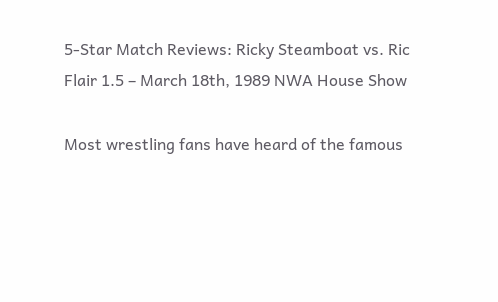5-Star Match Reviews: Ricky Steamboat vs. Ric Flair 1.5 – March 18th, 1989 NWA House Show

Most wrestling fans have heard of the famous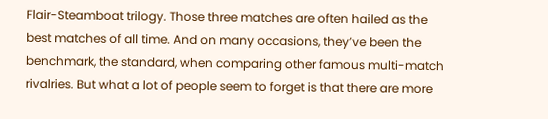Flair-Steamboat trilogy. Those three matches are often hailed as the best matches of all time. And on many occasions, they’ve been the benchmark, the standard, when comparing other famous multi-match rivalries. But what a lot of people seem to forget is that there are more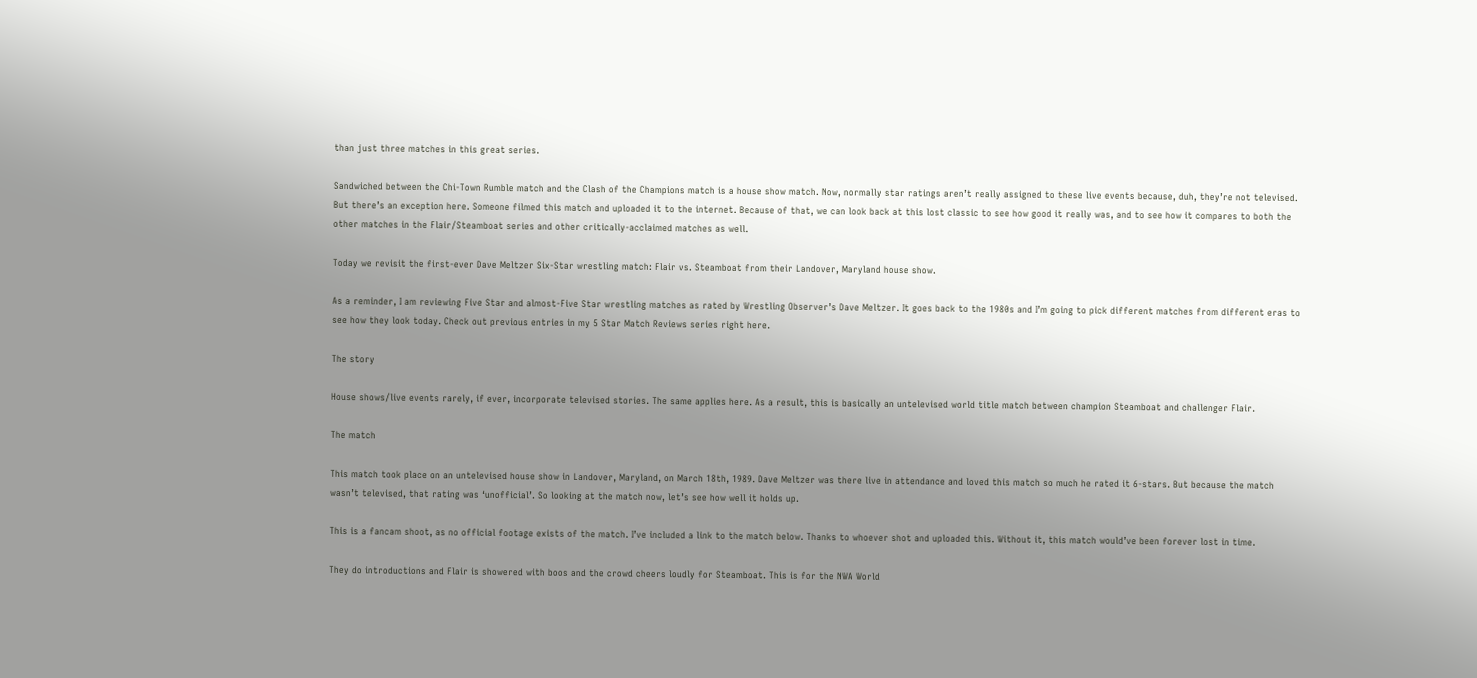than just three matches in this great series.

Sandwiched between the Chi-Town Rumble match and the Clash of the Champions match is a house show match. Now, normally star ratings aren’t really assigned to these live events because, duh, they’re not televised. But there’s an exception here. Someone filmed this match and uploaded it to the internet. Because of that, we can look back at this lost classic to see how good it really was, and to see how it compares to both the other matches in the Flair/Steamboat series and other critically-acclaimed matches as well.

Today we revisit the first-ever Dave Meltzer Six-Star wrestling match: Flair vs. Steamboat from their Landover, Maryland house show.

As a reminder, I am reviewing Five Star and almost-Five Star wrestling matches as rated by Wrestling Observer’s Dave Meltzer. It goes back to the 1980s and I’m going to pick different matches from different eras to see how they look today. Check out previous entries in my 5 Star Match Reviews series right here.

The story

House shows/live events rarely, if ever, incorporate televised stories. The same applies here. As a result, this is basically an untelevised world title match between champion Steamboat and challenger Flair.

The match

This match took place on an untelevised house show in Landover, Maryland, on March 18th, 1989. Dave Meltzer was there live in attendance and loved this match so much he rated it 6-stars. But because the match wasn’t televised, that rating was ‘unofficial’. So looking at the match now, let’s see how well it holds up.

This is a fancam shoot, as no official footage exists of the match. I’ve included a link to the match below. Thanks to whoever shot and uploaded this. Without it, this match would’ve been forever lost in time.

They do introductions and Flair is showered with boos and the crowd cheers loudly for Steamboat. This is for the NWA World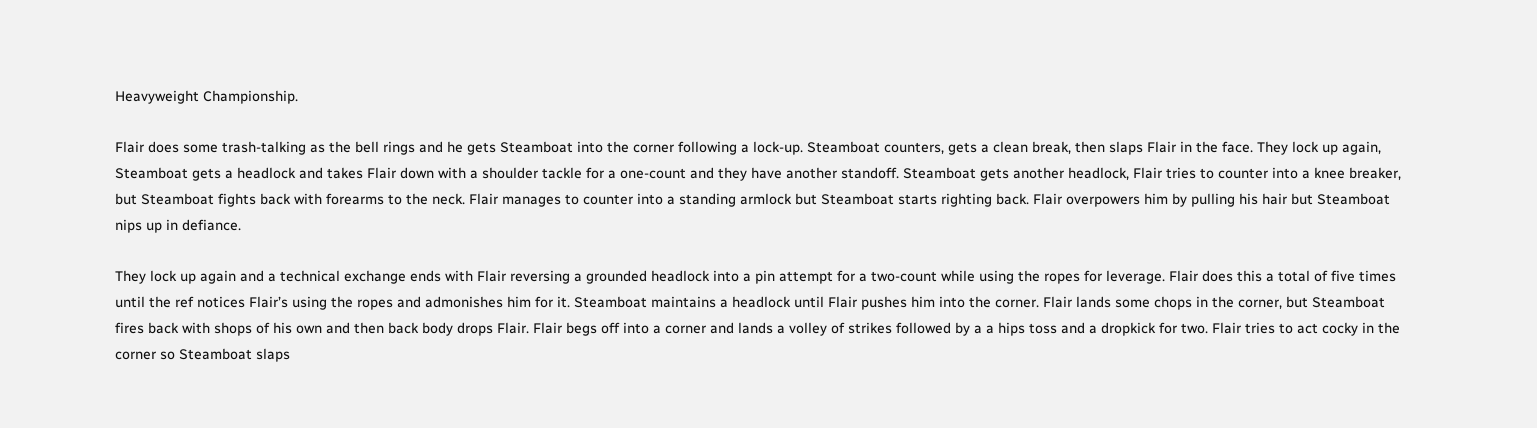Heavyweight Championship.

Flair does some trash-talking as the bell rings and he gets Steamboat into the corner following a lock-up. Steamboat counters, gets a clean break, then slaps Flair in the face. They lock up again, Steamboat gets a headlock and takes Flair down with a shoulder tackle for a one-count and they have another standoff. Steamboat gets another headlock, Flair tries to counter into a knee breaker, but Steamboat fights back with forearms to the neck. Flair manages to counter into a standing armlock but Steamboat starts righting back. Flair overpowers him by pulling his hair but Steamboat nips up in defiance.

They lock up again and a technical exchange ends with Flair reversing a grounded headlock into a pin attempt for a two-count while using the ropes for leverage. Flair does this a total of five times until the ref notices Flair’s using the ropes and admonishes him for it. Steamboat maintains a headlock until Flair pushes him into the corner. Flair lands some chops in the corner, but Steamboat fires back with shops of his own and then back body drops Flair. Flair begs off into a corner and lands a volley of strikes followed by a a hips toss and a dropkick for two. Flair tries to act cocky in the corner so Steamboat slaps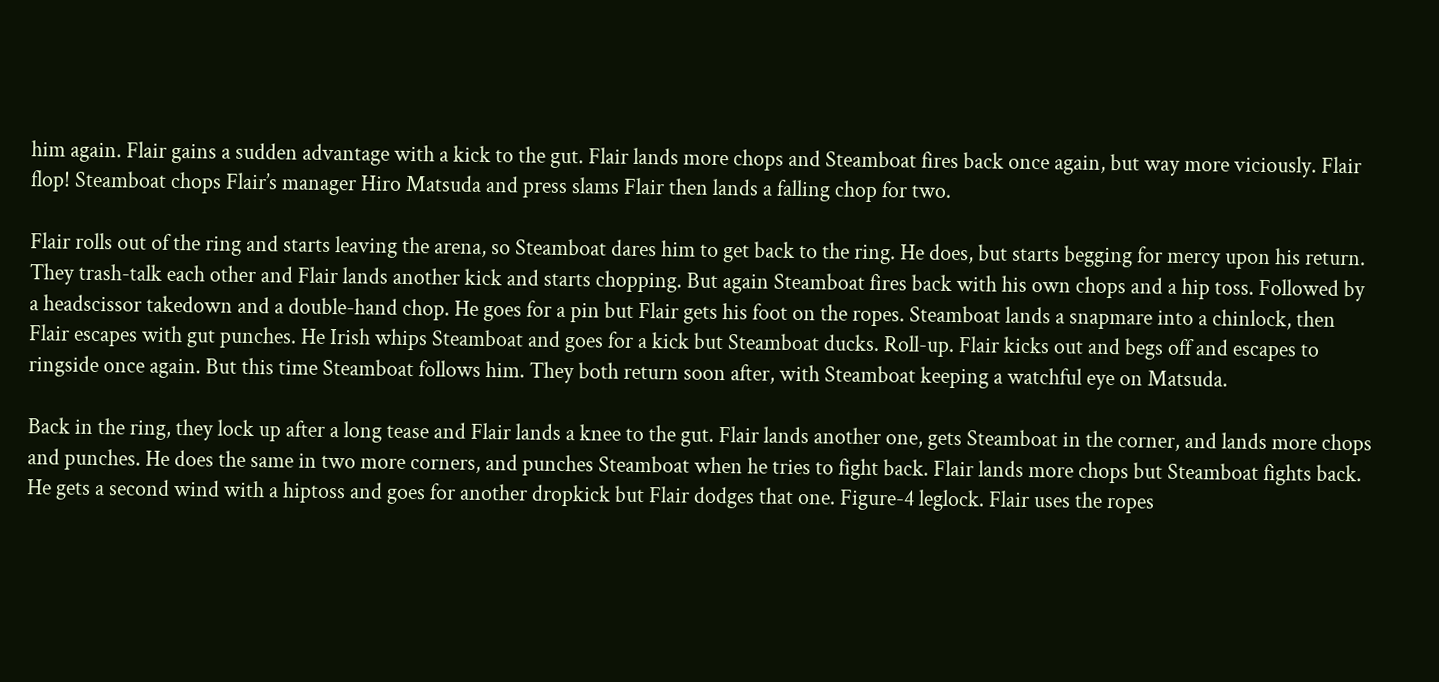him again. Flair gains a sudden advantage with a kick to the gut. Flair lands more chops and Steamboat fires back once again, but way more viciously. Flair flop! Steamboat chops Flair’s manager Hiro Matsuda and press slams Flair then lands a falling chop for two.

Flair rolls out of the ring and starts leaving the arena, so Steamboat dares him to get back to the ring. He does, but starts begging for mercy upon his return. They trash-talk each other and Flair lands another kick and starts chopping. But again Steamboat fires back with his own chops and a hip toss. Followed by a headscissor takedown and a double-hand chop. He goes for a pin but Flair gets his foot on the ropes. Steamboat lands a snapmare into a chinlock, then Flair escapes with gut punches. He Irish whips Steamboat and goes for a kick but Steamboat ducks. Roll-up. Flair kicks out and begs off and escapes to ringside once again. But this time Steamboat follows him. They both return soon after, with Steamboat keeping a watchful eye on Matsuda.

Back in the ring, they lock up after a long tease and Flair lands a knee to the gut. Flair lands another one, gets Steamboat in the corner, and lands more chops and punches. He does the same in two more corners, and punches Steamboat when he tries to fight back. Flair lands more chops but Steamboat fights back. He gets a second wind with a hiptoss and goes for another dropkick but Flair dodges that one. Figure-4 leglock. Flair uses the ropes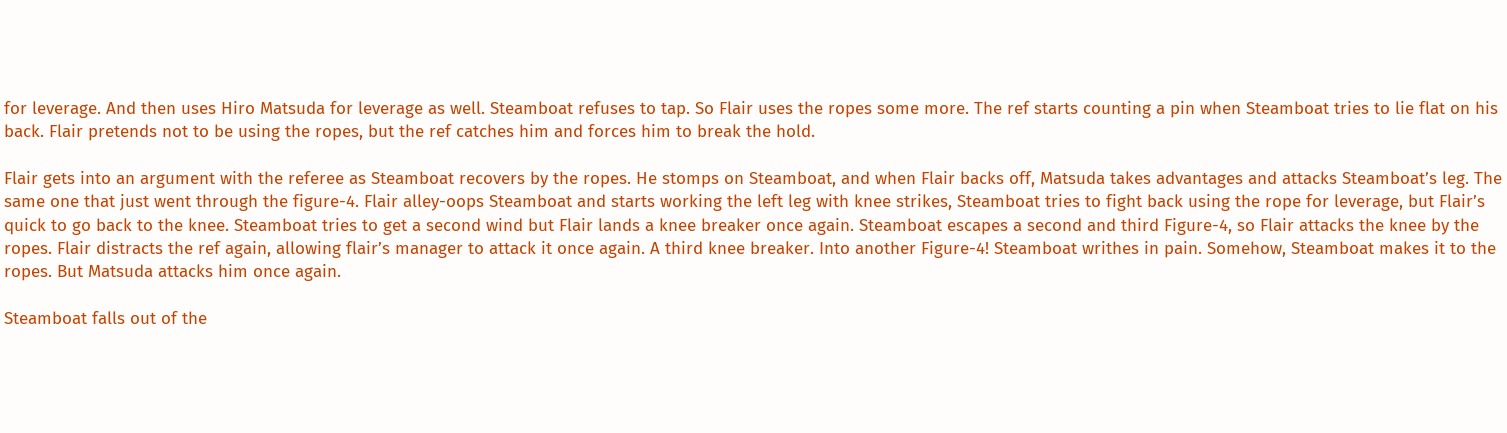for leverage. And then uses Hiro Matsuda for leverage as well. Steamboat refuses to tap. So Flair uses the ropes some more. The ref starts counting a pin when Steamboat tries to lie flat on his back. Flair pretends not to be using the ropes, but the ref catches him and forces him to break the hold.

Flair gets into an argument with the referee as Steamboat recovers by the ropes. He stomps on Steamboat, and when Flair backs off, Matsuda takes advantages and attacks Steamboat’s leg. The same one that just went through the figure-4. Flair alley-oops Steamboat and starts working the left leg with knee strikes, Steamboat tries to fight back using the rope for leverage, but Flair’s quick to go back to the knee. Steamboat tries to get a second wind but Flair lands a knee breaker once again. Steamboat escapes a second and third Figure-4, so Flair attacks the knee by the ropes. Flair distracts the ref again, allowing flair’s manager to attack it once again. A third knee breaker. Into another Figure-4! Steamboat writhes in pain. Somehow, Steamboat makes it to the ropes. But Matsuda attacks him once again.

Steamboat falls out of the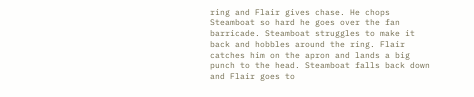ring and Flair gives chase. He chops Steamboat so hard he goes over the fan barricade. Steamboat struggles to make it back and hobbles around the ring. Flair catches him on the apron and lands a big punch to the head. Steamboat falls back down and Flair goes to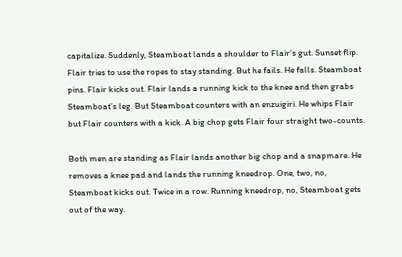capitalize. Suddenly, Steamboat lands a shoulder to Flair’s gut. Sunset flip. Flair tries to use the ropes to stay standing. But he fails. He falls. Steamboat pins. Flair kicks out. Flair lands a running kick to the knee and then grabs Steamboat’s leg. But Steamboat counters with an enzuigiri. He whips Flair but Flair counters with a kick. A big chop gets Flair four straight two-counts.

Both men are standing as Flair lands another big chop and a snapmare. He removes a knee pad and lands the running kneedrop. One, two, no, Steamboat kicks out. Twice in a row. Running kneedrop, no, Steamboat gets out of the way.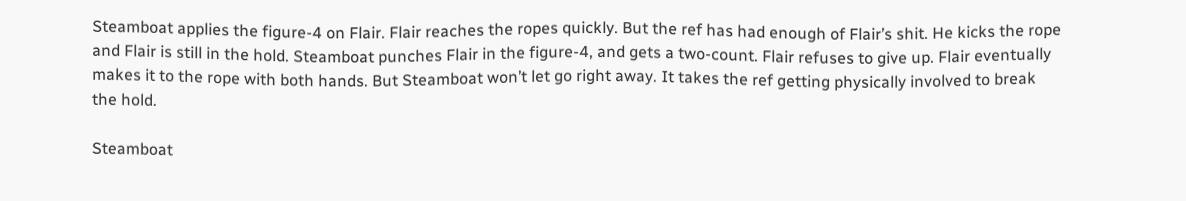Steamboat applies the figure-4 on Flair. Flair reaches the ropes quickly. But the ref has had enough of Flair’s shit. He kicks the rope and Flair is still in the hold. Steamboat punches Flair in the figure-4, and gets a two-count. Flair refuses to give up. Flair eventually makes it to the rope with both hands. But Steamboat won’t let go right away. It takes the ref getting physically involved to break the hold.

Steamboat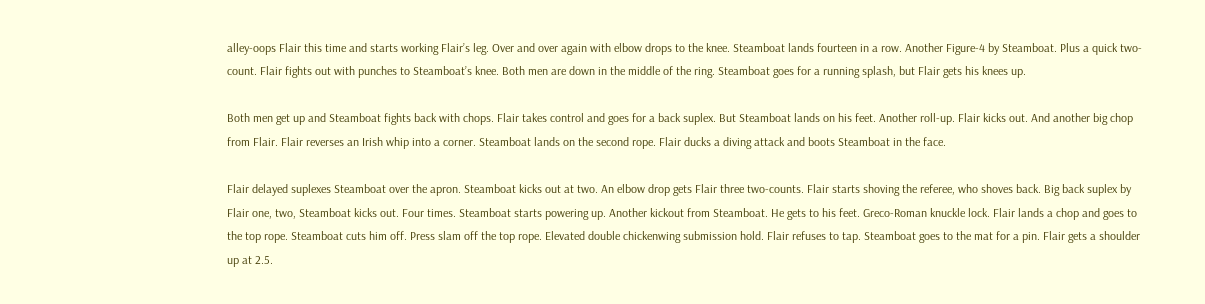alley-oops Flair this time and starts working Flair’s leg. Over and over again with elbow drops to the knee. Steamboat lands fourteen in a row. Another Figure-4 by Steamboat. Plus a quick two-count. Flair fights out with punches to Steamboat’s knee. Both men are down in the middle of the ring. Steamboat goes for a running splash, but Flair gets his knees up.

Both men get up and Steamboat fights back with chops. Flair takes control and goes for a back suplex. But Steamboat lands on his feet. Another roll-up. Flair kicks out. And another big chop from Flair. Flair reverses an Irish whip into a corner. Steamboat lands on the second rope. Flair ducks a diving attack and boots Steamboat in the face.

Flair delayed suplexes Steamboat over the apron. Steamboat kicks out at two. An elbow drop gets Flair three two-counts. Flair starts shoving the referee, who shoves back. Big back suplex by Flair one, two, Steamboat kicks out. Four times. Steamboat starts powering up. Another kickout from Steamboat. He gets to his feet. Greco-Roman knuckle lock. Flair lands a chop and goes to the top rope. Steamboat cuts him off. Press slam off the top rope. Elevated double chickenwing submission hold. Flair refuses to tap. Steamboat goes to the mat for a pin. Flair gets a shoulder up at 2.5.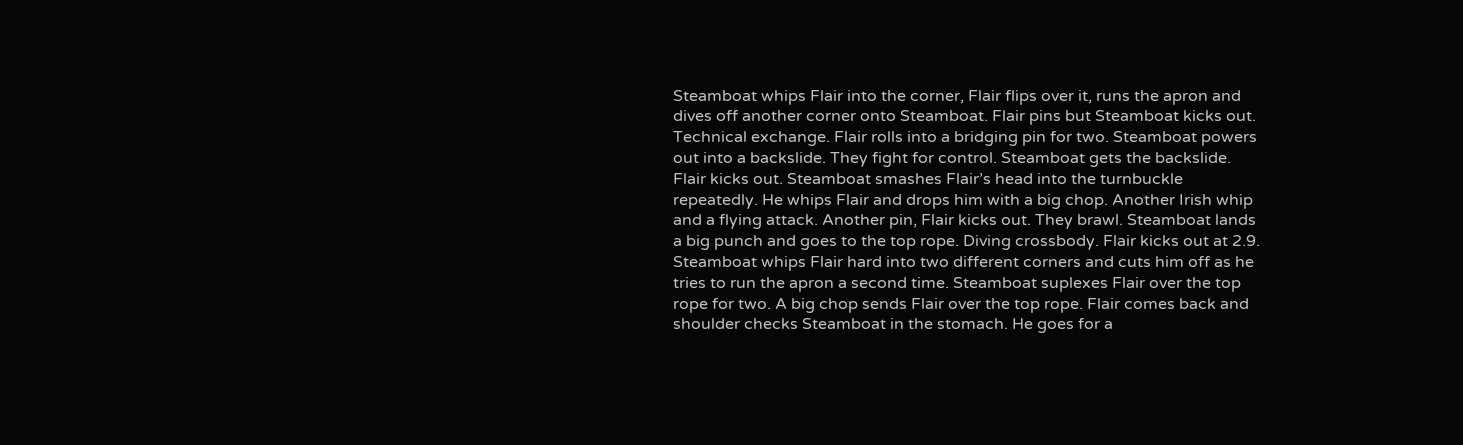Steamboat whips Flair into the corner, Flair flips over it, runs the apron and dives off another corner onto Steamboat. Flair pins but Steamboat kicks out. Technical exchange. Flair rolls into a bridging pin for two. Steamboat powers out into a backslide. They fight for control. Steamboat gets the backslide. Flair kicks out. Steamboat smashes Flair’s head into the turnbuckle repeatedly. He whips Flair and drops him with a big chop. Another Irish whip and a flying attack. Another pin, Flair kicks out. They brawl. Steamboat lands a big punch and goes to the top rope. Diving crossbody. Flair kicks out at 2.9. Steamboat whips Flair hard into two different corners and cuts him off as he tries to run the apron a second time. Steamboat suplexes Flair over the top rope for two. A big chop sends Flair over the top rope. Flair comes back and shoulder checks Steamboat in the stomach. He goes for a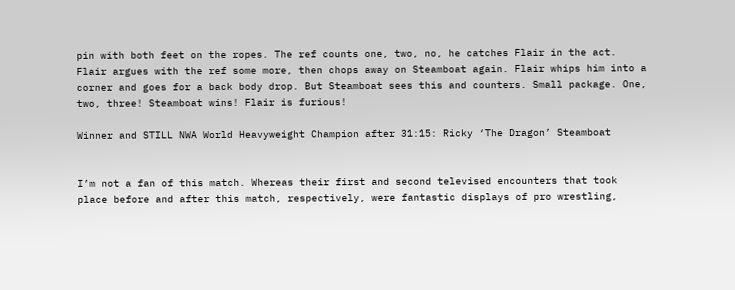pin with both feet on the ropes. The ref counts one, two, no, he catches Flair in the act. Flair argues with the ref some more, then chops away on Steamboat again. Flair whips him into a corner and goes for a back body drop. But Steamboat sees this and counters. Small package. One, two, three! Steamboat wins! Flair is furious!

Winner and STILL NWA World Heavyweight Champion after 31:15: Ricky ‘The Dragon’ Steamboat


I’m not a fan of this match. Whereas their first and second televised encounters that took place before and after this match, respectively, were fantastic displays of pro wrestling,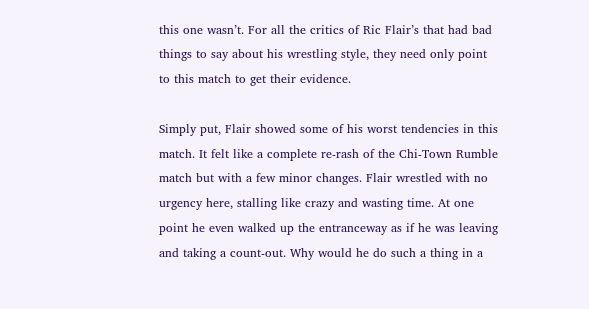this one wasn’t. For all the critics of Ric Flair’s that had bad things to say about his wrestling style, they need only point to this match to get their evidence.

Simply put, Flair showed some of his worst tendencies in this match. It felt like a complete re-rash of the Chi-Town Rumble match but with a few minor changes. Flair wrestled with no urgency here, stalling like crazy and wasting time. At one point he even walked up the entranceway as if he was leaving and taking a count-out. Why would he do such a thing in a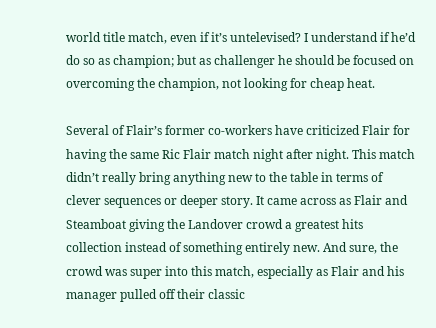world title match, even if it’s untelevised? I understand if he’d do so as champion; but as challenger he should be focused on overcoming the champion, not looking for cheap heat.

Several of Flair’s former co-workers have criticized Flair for having the same Ric Flair match night after night. This match didn’t really bring anything new to the table in terms of clever sequences or deeper story. It came across as Flair and Steamboat giving the Landover crowd a greatest hits collection instead of something entirely new. And sure, the crowd was super into this match, especially as Flair and his manager pulled off their classic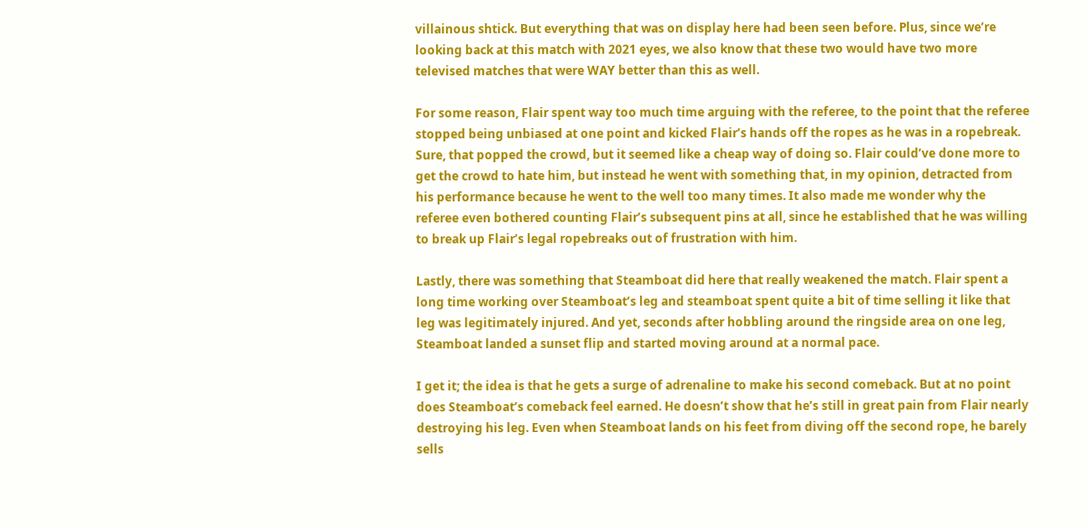villainous shtick. But everything that was on display here had been seen before. Plus, since we’re looking back at this match with 2021 eyes, we also know that these two would have two more televised matches that were WAY better than this as well.

For some reason, Flair spent way too much time arguing with the referee, to the point that the referee stopped being unbiased at one point and kicked Flair’s hands off the ropes as he was in a ropebreak. Sure, that popped the crowd, but it seemed like a cheap way of doing so. Flair could’ve done more to get the crowd to hate him, but instead he went with something that, in my opinion, detracted from his performance because he went to the well too many times. It also made me wonder why the referee even bothered counting Flair’s subsequent pins at all, since he established that he was willing to break up Flair’s legal ropebreaks out of frustration with him.

Lastly, there was something that Steamboat did here that really weakened the match. Flair spent a long time working over Steamboat’s leg and steamboat spent quite a bit of time selling it like that leg was legitimately injured. And yet, seconds after hobbling around the ringside area on one leg, Steamboat landed a sunset flip and started moving around at a normal pace.

I get it; the idea is that he gets a surge of adrenaline to make his second comeback. But at no point does Steamboat’s comeback feel earned. He doesn’t show that he’s still in great pain from Flair nearly destroying his leg. Even when Steamboat lands on his feet from diving off the second rope, he barely sells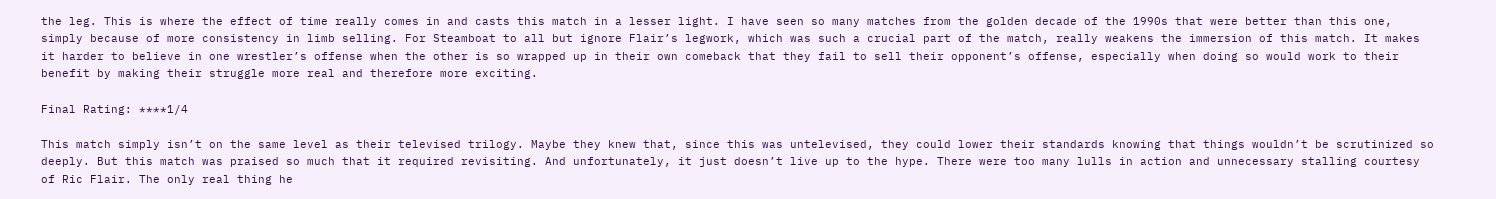the leg. This is where the effect of time really comes in and casts this match in a lesser light. I have seen so many matches from the golden decade of the 1990s that were better than this one, simply because of more consistency in limb selling. For Steamboat to all but ignore Flair’s legwork, which was such a crucial part of the match, really weakens the immersion of this match. It makes it harder to believe in one wrestler’s offense when the other is so wrapped up in their own comeback that they fail to sell their opponent’s offense, especially when doing so would work to their benefit by making their struggle more real and therefore more exciting.

Final Rating: ****1/4

This match simply isn’t on the same level as their televised trilogy. Maybe they knew that, since this was untelevised, they could lower their standards knowing that things wouldn’t be scrutinized so deeply. But this match was praised so much that it required revisiting. And unfortunately, it just doesn’t live up to the hype. There were too many lulls in action and unnecessary stalling courtesy of Ric Flair. The only real thing he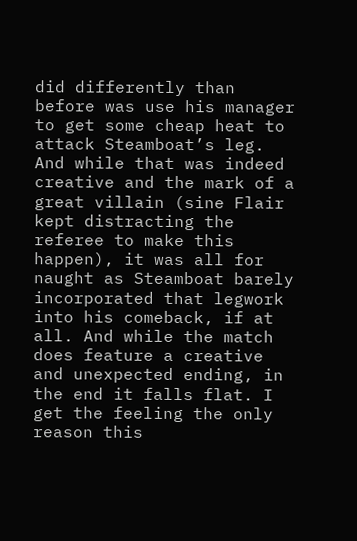did differently than before was use his manager to get some cheap heat to attack Steamboat’s leg. And while that was indeed creative and the mark of a great villain (sine Flair kept distracting the referee to make this happen), it was all for naught as Steamboat barely incorporated that legwork into his comeback, if at all. And while the match does feature a creative and unexpected ending, in the end it falls flat. I get the feeling the only reason this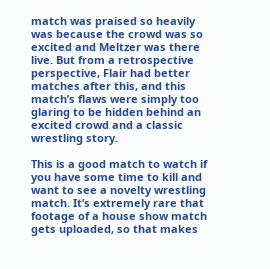match was praised so heavily was because the crowd was so excited and Meltzer was there live. But from a retrospective perspective, Flair had better matches after this, and this match’s flaws were simply too glaring to be hidden behind an excited crowd and a classic wrestling story.

This is a good match to watch if you have some time to kill and want to see a novelty wrestling match. It’s extremely rare that footage of a house show match gets uploaded, so that makes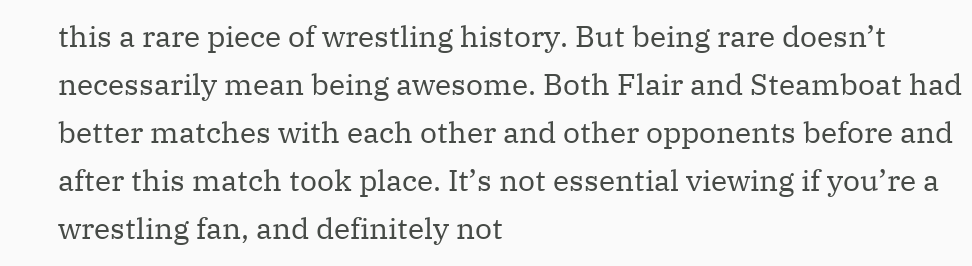this a rare piece of wrestling history. But being rare doesn’t necessarily mean being awesome. Both Flair and Steamboat had better matches with each other and other opponents before and after this match took place. It’s not essential viewing if you’re a wrestling fan, and definitely not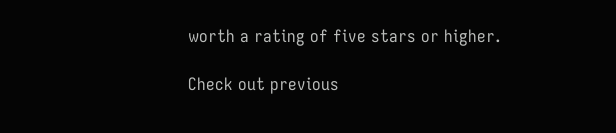worth a rating of five stars or higher.

Check out previous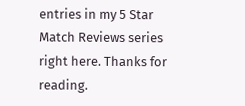entries in my 5 Star Match Reviews series right here. Thanks for reading.